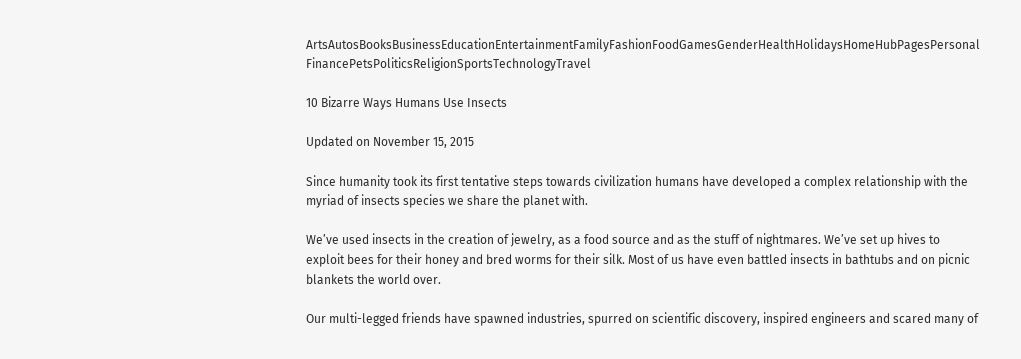ArtsAutosBooksBusinessEducationEntertainmentFamilyFashionFoodGamesGenderHealthHolidaysHomeHubPagesPersonal FinancePetsPoliticsReligionSportsTechnologyTravel

10 Bizarre Ways Humans Use Insects

Updated on November 15, 2015

Since humanity took its first tentative steps towards civilization humans have developed a complex relationship with the myriad of insects species we share the planet with.

We’ve used insects in the creation of jewelry, as a food source and as the stuff of nightmares. We’ve set up hives to exploit bees for their honey and bred worms for their silk. Most of us have even battled insects in bathtubs and on picnic blankets the world over.

Our multi-legged friends have spawned industries, spurred on scientific discovery, inspired engineers and scared many of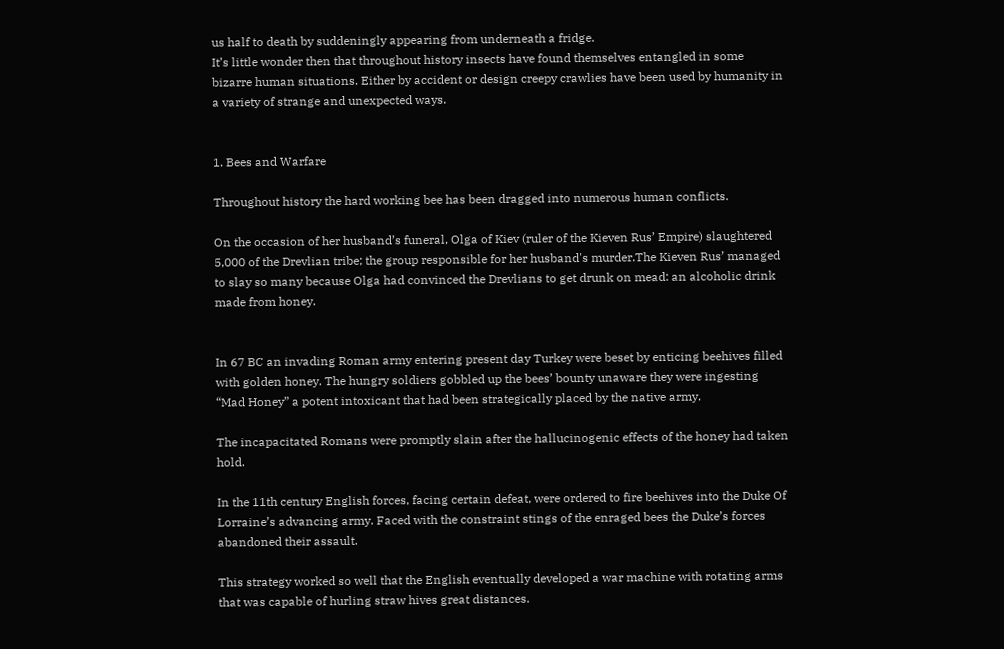us half to death by suddeningly appearing from underneath a fridge.
It’s little wonder then that throughout history insects have found themselves entangled in some bizarre human situations. Either by accident or design creepy crawlies have been used by humanity in a variety of strange and unexpected ways.


1. Bees and Warfare

Throughout history the hard working bee has been dragged into numerous human conflicts.

On the occasion of her husband’s funeral, Olga of Kiev (ruler of the Kieven Rus’ Empire) slaughtered 5,000 of the Drevlian tribe; the group responsible for her husband's murder.The Kieven Rus’ managed to slay so many because Olga had convinced the Drevlians to get drunk on mead: an alcoholic drink made from honey.


In 67 BC an invading Roman army entering present day Turkey were beset by enticing beehives filled with golden honey. The hungry soldiers gobbled up the bees’ bounty unaware they were ingesting “Mad Honey” a potent intoxicant that had been strategically placed by the native army.

The incapacitated Romans were promptly slain after the hallucinogenic effects of the honey had taken hold.

In the 11th century English forces, facing certain defeat, were ordered to fire beehives into the Duke Of Lorraine’s advancing army. Faced with the constraint stings of the enraged bees the Duke’s forces abandoned their assault.

This strategy worked so well that the English eventually developed a war machine with rotating arms that was capable of hurling straw hives great distances.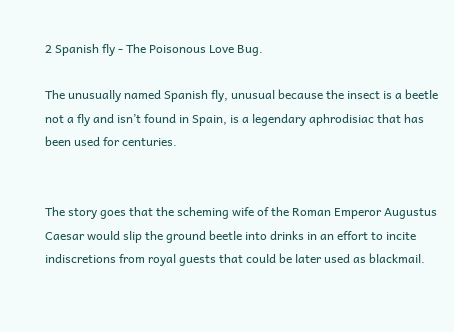2 Spanish fly - The Poisonous Love Bug.

The unusually named Spanish fly, unusual because the insect is a beetle not a fly and isn’t found in Spain, is a legendary aphrodisiac that has been used for centuries.


The story goes that the scheming wife of the Roman Emperor Augustus Caesar would slip the ground beetle into drinks in an effort to incite indiscretions from royal guests that could be later used as blackmail.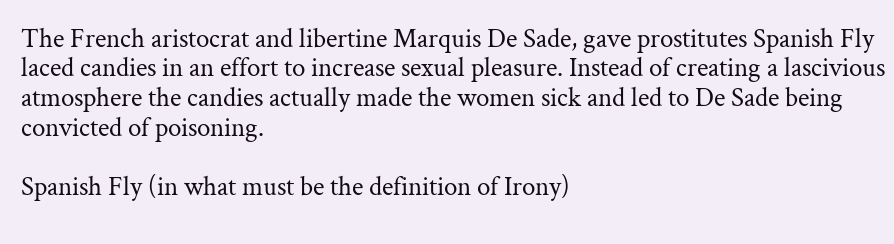The French aristocrat and libertine Marquis De Sade, gave prostitutes Spanish Fly laced candies in an effort to increase sexual pleasure. Instead of creating a lascivious atmosphere the candies actually made the women sick and led to De Sade being convicted of poisoning.

Spanish Fly (in what must be the definition of Irony)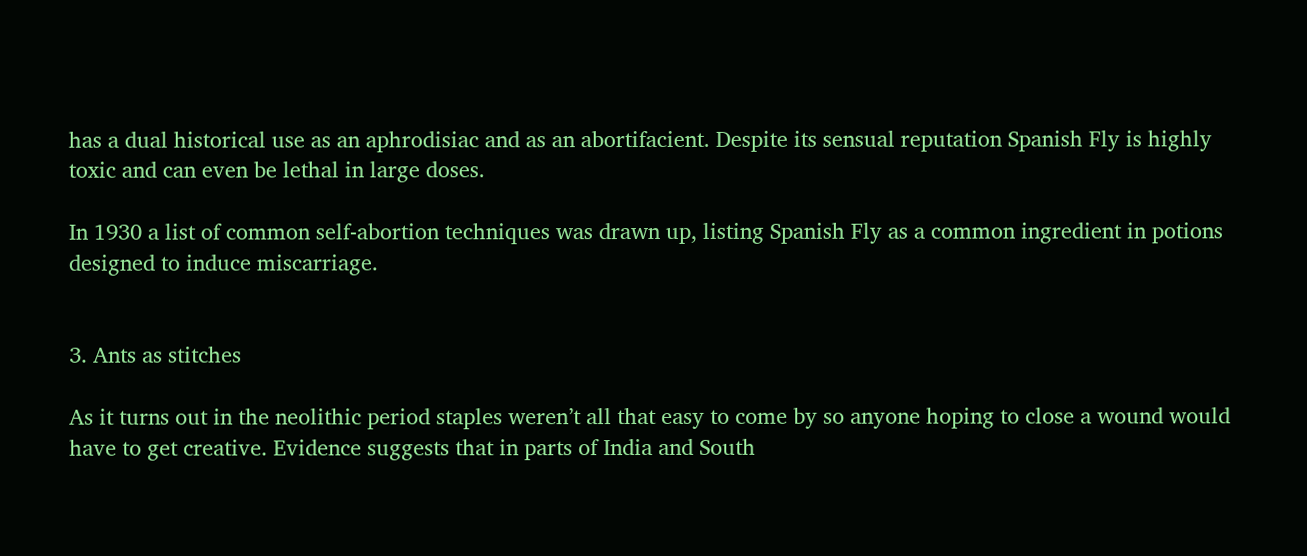has a dual historical use as an aphrodisiac and as an abortifacient. Despite its sensual reputation Spanish Fly is highly toxic and can even be lethal in large doses.

In 1930 a list of common self-abortion techniques was drawn up, listing Spanish Fly as a common ingredient in potions designed to induce miscarriage.


3. Ants as stitches

As it turns out in the neolithic period staples weren’t all that easy to come by so anyone hoping to close a wound would have to get creative. Evidence suggests that in parts of India and South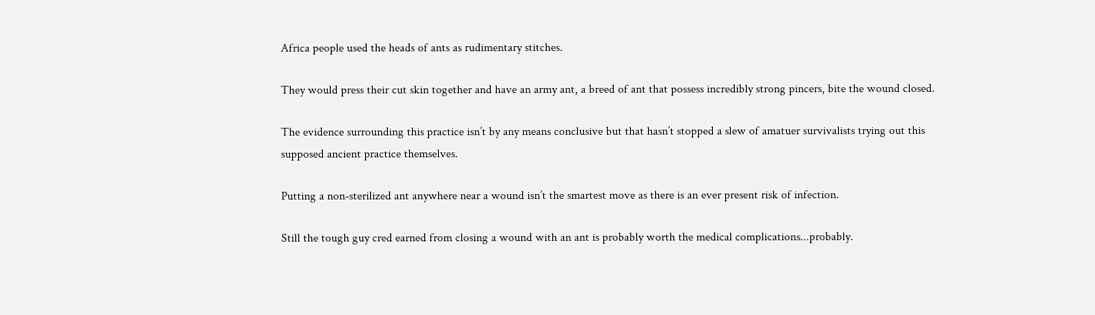Africa people used the heads of ants as rudimentary stitches.

They would press their cut skin together and have an army ant, a breed of ant that possess incredibly strong pincers, bite the wound closed.

The evidence surrounding this practice isn’t by any means conclusive but that hasn’t stopped a slew of amatuer survivalists trying out this supposed ancient practice themselves.

Putting a non-sterilized ant anywhere near a wound isn’t the smartest move as there is an ever present risk of infection.

Still the tough guy cred earned from closing a wound with an ant is probably worth the medical complications...probably.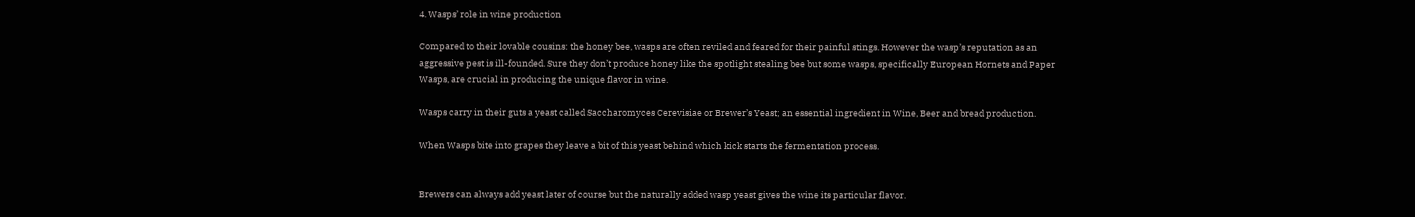4. Wasps’ role in wine production

Compared to their lovable cousins: the honey bee, wasps are often reviled and feared for their painful stings. However the wasp’s reputation as an aggressive pest is ill-founded. Sure they don’t produce honey like the spotlight stealing bee but some wasps, specifically European Hornets and Paper Wasps, are crucial in producing the unique flavor in wine.

Wasps carry in their guts a yeast called Saccharomyces Cerevisiae or Brewer’s Yeast; an essential ingredient in Wine, Beer and bread production.

When Wasps bite into grapes they leave a bit of this yeast behind which kick starts the fermentation process.


Brewers can always add yeast later of course but the naturally added wasp yeast gives the wine its particular flavor.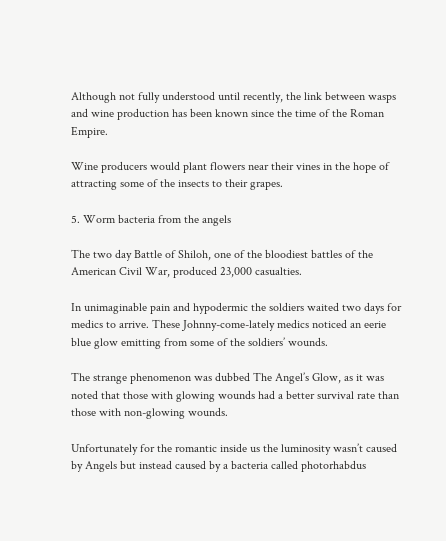Although not fully understood until recently, the link between wasps and wine production has been known since the time of the Roman Empire.

Wine producers would plant flowers near their vines in the hope of attracting some of the insects to their grapes.

5. Worm bacteria from the angels

The two day Battle of Shiloh, one of the bloodiest battles of the American Civil War, produced 23,000 casualties.

In unimaginable pain and hypodermic the soldiers waited two days for medics to arrive. These Johnny-come-lately medics noticed an eerie blue glow emitting from some of the soldiers’ wounds.

The strange phenomenon was dubbed The Angel’s Glow, as it was noted that those with glowing wounds had a better survival rate than those with non-glowing wounds.

Unfortunately for the romantic inside us the luminosity wasn’t caused by Angels but instead caused by a bacteria called photorhabdus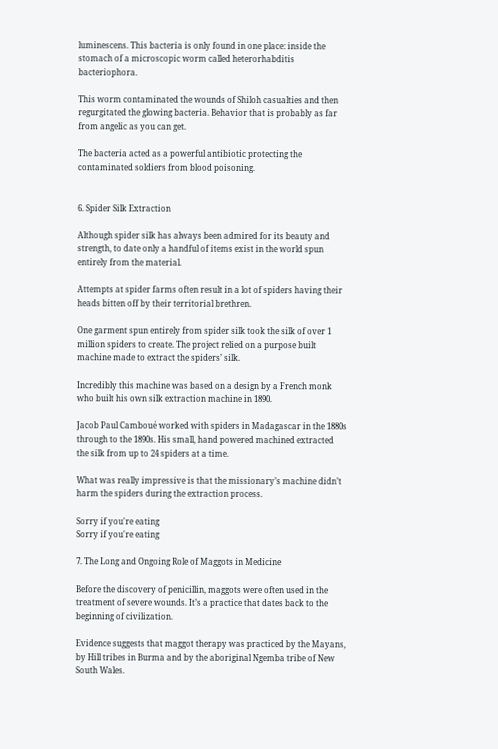luminescens. This bacteria is only found in one place: inside the stomach of a microscopic worm called heterorhabditis bacteriophora.

This worm contaminated the wounds of Shiloh casualties and then regurgitated the glowing bacteria. Behavior that is probably as far from angelic as you can get.

The bacteria acted as a powerful antibiotic protecting the contaminated soldiers from blood poisoning.


6. Spider Silk Extraction

Although spider silk has always been admired for its beauty and strength, to date only a handful of items exist in the world spun entirely from the material.

Attempts at spider farms often result in a lot of spiders having their heads bitten off by their territorial brethren.

One garment spun entirely from spider silk took the silk of over 1 million spiders to create. The project relied on a purpose built machine made to extract the spiders’ silk.

Incredibly this machine was based on a design by a French monk who built his own silk extraction machine in 1890.

Jacob Paul Camboué worked with spiders in Madagascar in the 1880s through to the 1890s. His small, hand powered machined extracted the silk from up to 24 spiders at a time.

What was really impressive is that the missionary’s machine didn’t harm the spiders during the extraction process.

Sorry if you're eating
Sorry if you're eating

7. The Long and Ongoing Role of Maggots in Medicine

Before the discovery of penicillin, maggots were often used in the treatment of severe wounds. It’s a practice that dates back to the beginning of civilization.

Evidence suggests that maggot therapy was practiced by the Mayans, by Hill tribes in Burma and by the aboriginal Ngemba tribe of New South Wales.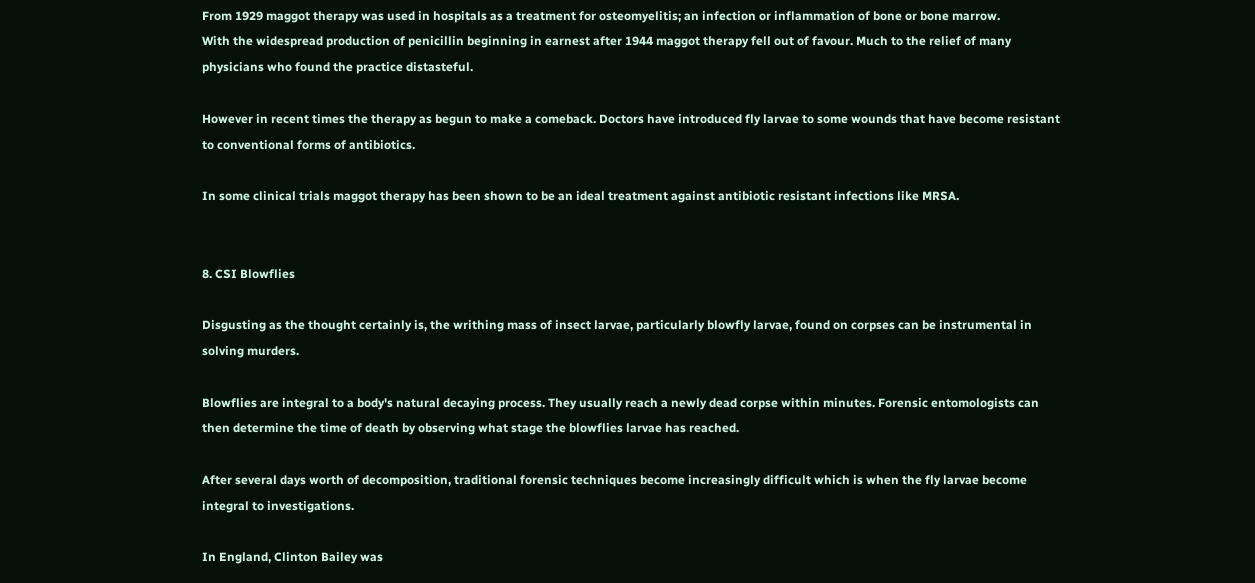From 1929 maggot therapy was used in hospitals as a treatment for osteomyelitis; an infection or inflammation of bone or bone marrow.
With the widespread production of penicillin beginning in earnest after 1944 maggot therapy fell out of favour. Much to the relief of many physicians who found the practice distasteful.

However in recent times the therapy as begun to make a comeback. Doctors have introduced fly larvae to some wounds that have become resistant to conventional forms of antibiotics.

In some clinical trials maggot therapy has been shown to be an ideal treatment against antibiotic resistant infections like MRSA.


8. CSI Blowflies

Disgusting as the thought certainly is, the writhing mass of insect larvae, particularly blowfly larvae, found on corpses can be instrumental in solving murders.

Blowflies are integral to a body's natural decaying process. They usually reach a newly dead corpse within minutes. Forensic entomologists can then determine the time of death by observing what stage the blowflies larvae has reached.

After several days worth of decomposition, traditional forensic techniques become increasingly difficult which is when the fly larvae become integral to investigations.

In England, Clinton Bailey was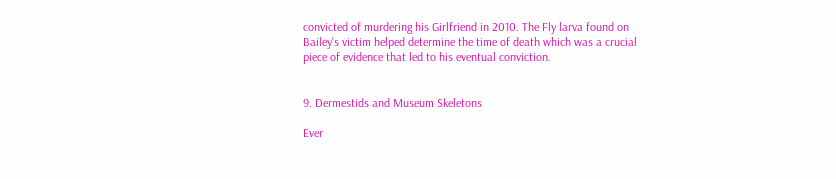convicted of murdering his Girlfriend in 2010. The Fly larva found on Bailey’s victim helped determine the time of death which was a crucial piece of evidence that led to his eventual conviction.


9. Dermestids and Museum Skeletons

Ever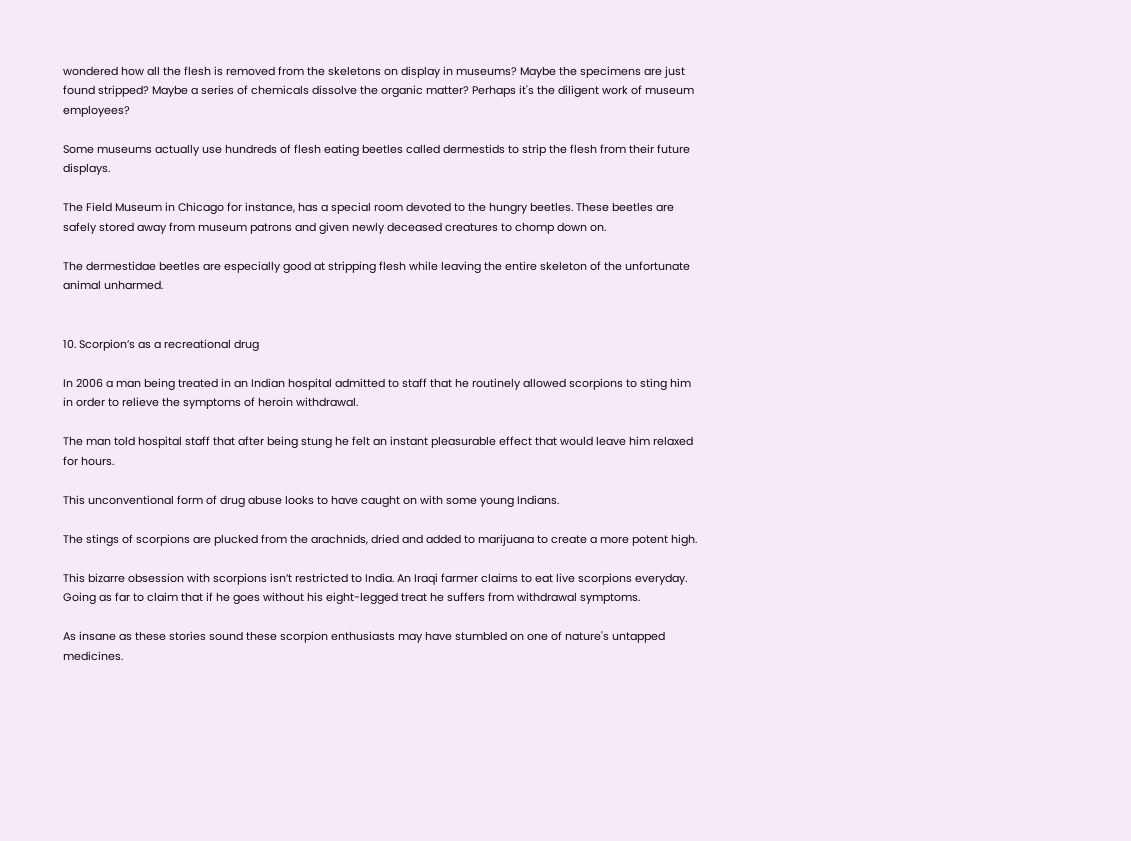wondered how all the flesh is removed from the skeletons on display in museums? Maybe the specimens are just found stripped? Maybe a series of chemicals dissolve the organic matter? Perhaps it's the diligent work of museum employees?

Some museums actually use hundreds of flesh eating beetles called dermestids to strip the flesh from their future displays.

The Field Museum in Chicago for instance, has a special room devoted to the hungry beetles. These beetles are safely stored away from museum patrons and given newly deceased creatures to chomp down on.

The dermestidae beetles are especially good at stripping flesh while leaving the entire skeleton of the unfortunate animal unharmed.


10. Scorpion’s as a recreational drug

In 2006 a man being treated in an Indian hospital admitted to staff that he routinely allowed scorpions to sting him in order to relieve the symptoms of heroin withdrawal.

The man told hospital staff that after being stung he felt an instant pleasurable effect that would leave him relaxed for hours.

This unconventional form of drug abuse looks to have caught on with some young Indians.

The stings of scorpions are plucked from the arachnids, dried and added to marijuana to create a more potent high.

This bizarre obsession with scorpions isn’t restricted to India. An Iraqi farmer claims to eat live scorpions everyday. Going as far to claim that if he goes without his eight-legged treat he suffers from withdrawal symptoms.

As insane as these stories sound these scorpion enthusiasts may have stumbled on one of nature's untapped medicines.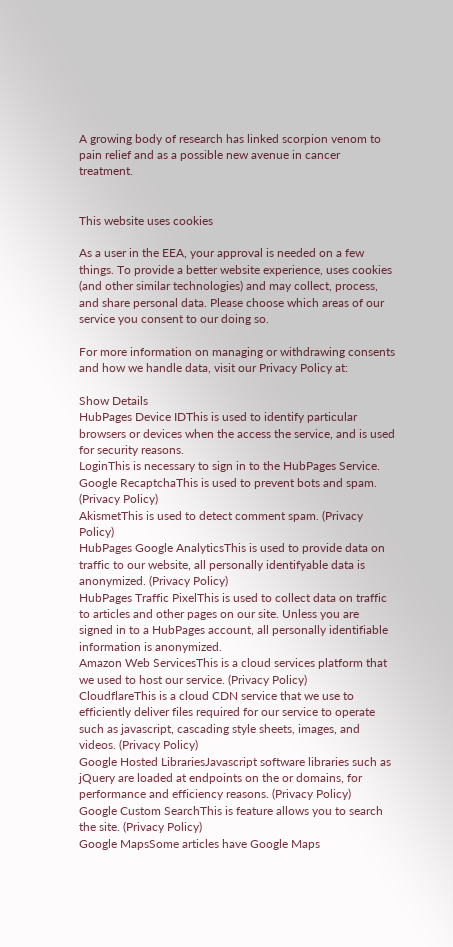A growing body of research has linked scorpion venom to pain relief and as a possible new avenue in cancer treatment.


This website uses cookies

As a user in the EEA, your approval is needed on a few things. To provide a better website experience, uses cookies (and other similar technologies) and may collect, process, and share personal data. Please choose which areas of our service you consent to our doing so.

For more information on managing or withdrawing consents and how we handle data, visit our Privacy Policy at:

Show Details
HubPages Device IDThis is used to identify particular browsers or devices when the access the service, and is used for security reasons.
LoginThis is necessary to sign in to the HubPages Service.
Google RecaptchaThis is used to prevent bots and spam. (Privacy Policy)
AkismetThis is used to detect comment spam. (Privacy Policy)
HubPages Google AnalyticsThis is used to provide data on traffic to our website, all personally identifyable data is anonymized. (Privacy Policy)
HubPages Traffic PixelThis is used to collect data on traffic to articles and other pages on our site. Unless you are signed in to a HubPages account, all personally identifiable information is anonymized.
Amazon Web ServicesThis is a cloud services platform that we used to host our service. (Privacy Policy)
CloudflareThis is a cloud CDN service that we use to efficiently deliver files required for our service to operate such as javascript, cascading style sheets, images, and videos. (Privacy Policy)
Google Hosted LibrariesJavascript software libraries such as jQuery are loaded at endpoints on the or domains, for performance and efficiency reasons. (Privacy Policy)
Google Custom SearchThis is feature allows you to search the site. (Privacy Policy)
Google MapsSome articles have Google Maps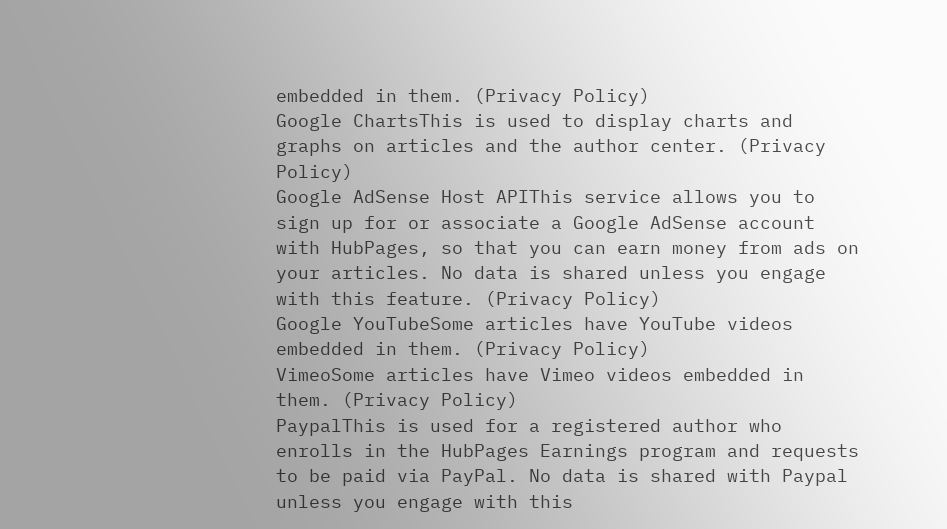embedded in them. (Privacy Policy)
Google ChartsThis is used to display charts and graphs on articles and the author center. (Privacy Policy)
Google AdSense Host APIThis service allows you to sign up for or associate a Google AdSense account with HubPages, so that you can earn money from ads on your articles. No data is shared unless you engage with this feature. (Privacy Policy)
Google YouTubeSome articles have YouTube videos embedded in them. (Privacy Policy)
VimeoSome articles have Vimeo videos embedded in them. (Privacy Policy)
PaypalThis is used for a registered author who enrolls in the HubPages Earnings program and requests to be paid via PayPal. No data is shared with Paypal unless you engage with this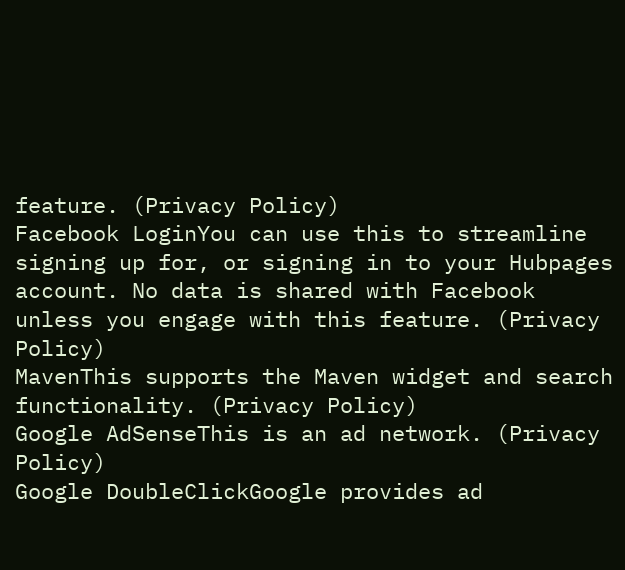feature. (Privacy Policy)
Facebook LoginYou can use this to streamline signing up for, or signing in to your Hubpages account. No data is shared with Facebook unless you engage with this feature. (Privacy Policy)
MavenThis supports the Maven widget and search functionality. (Privacy Policy)
Google AdSenseThis is an ad network. (Privacy Policy)
Google DoubleClickGoogle provides ad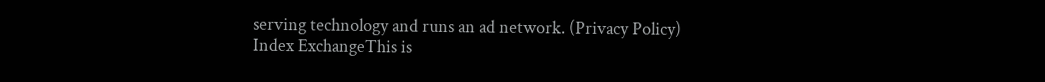serving technology and runs an ad network. (Privacy Policy)
Index ExchangeThis is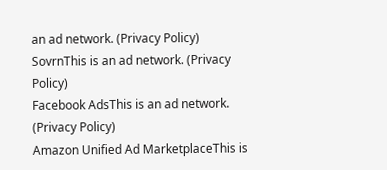an ad network. (Privacy Policy)
SovrnThis is an ad network. (Privacy Policy)
Facebook AdsThis is an ad network. (Privacy Policy)
Amazon Unified Ad MarketplaceThis is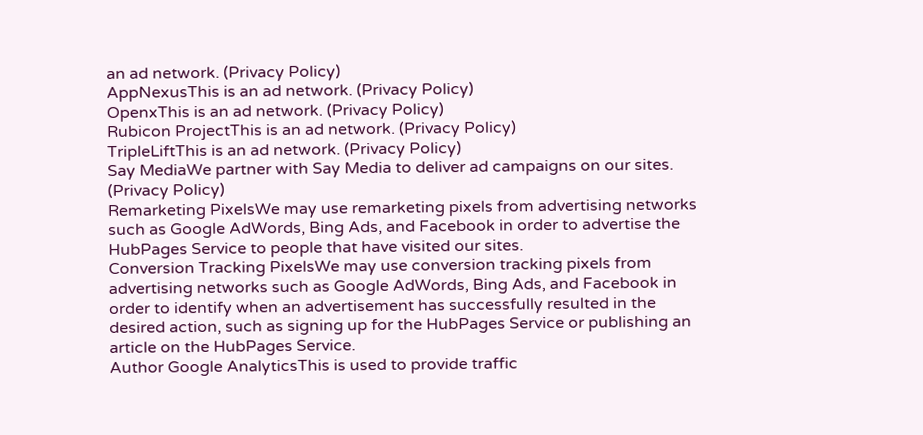an ad network. (Privacy Policy)
AppNexusThis is an ad network. (Privacy Policy)
OpenxThis is an ad network. (Privacy Policy)
Rubicon ProjectThis is an ad network. (Privacy Policy)
TripleLiftThis is an ad network. (Privacy Policy)
Say MediaWe partner with Say Media to deliver ad campaigns on our sites. (Privacy Policy)
Remarketing PixelsWe may use remarketing pixels from advertising networks such as Google AdWords, Bing Ads, and Facebook in order to advertise the HubPages Service to people that have visited our sites.
Conversion Tracking PixelsWe may use conversion tracking pixels from advertising networks such as Google AdWords, Bing Ads, and Facebook in order to identify when an advertisement has successfully resulted in the desired action, such as signing up for the HubPages Service or publishing an article on the HubPages Service.
Author Google AnalyticsThis is used to provide traffic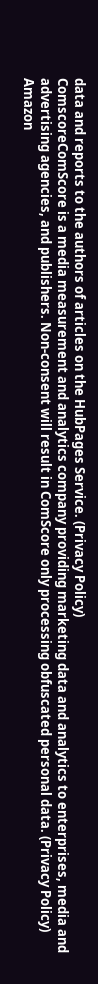data and reports to the authors of articles on the HubPages Service. (Privacy Policy)
ComscoreComScore is a media measurement and analytics company providing marketing data and analytics to enterprises, media and advertising agencies, and publishers. Non-consent will result in ComScore only processing obfuscated personal data. (Privacy Policy)
Amazon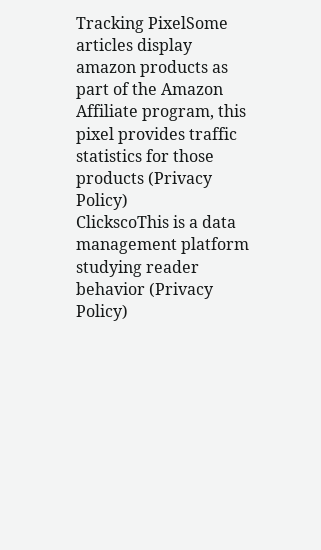Tracking PixelSome articles display amazon products as part of the Amazon Affiliate program, this pixel provides traffic statistics for those products (Privacy Policy)
ClickscoThis is a data management platform studying reader behavior (Privacy Policy)